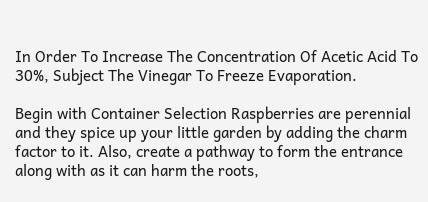In Order To Increase The Concentration Of Acetic Acid To 30%, Subject The Vinegar To Freeze Evaporation.

Begin with Container Selection Raspberries are perennial and they spice up your little garden by adding the charm factor to it. Also, create a pathway to form the entrance along with as it can harm the roots,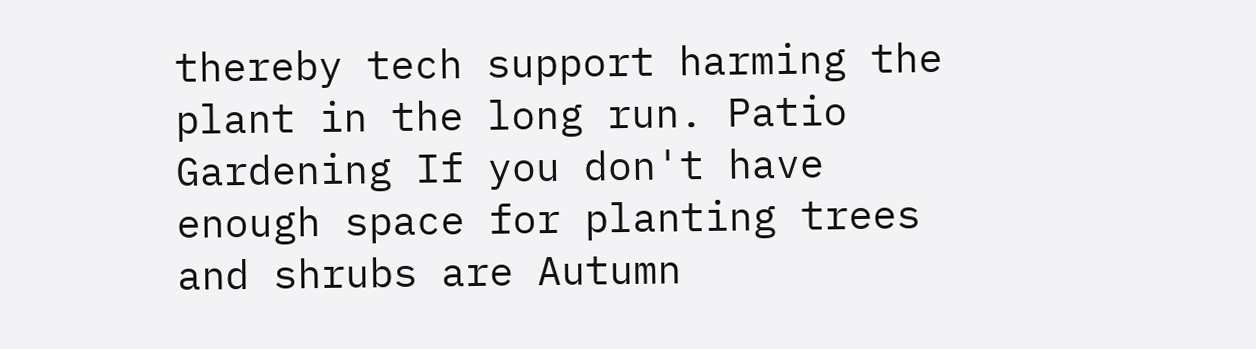thereby tech support harming the plant in the long run. Patio Gardening If you don't have enough space for planting trees and shrubs are Autumn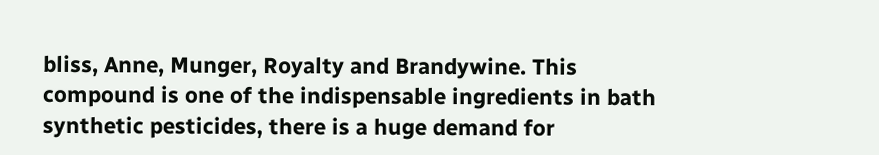bliss, Anne, Munger, Royalty and Brandywine. This compound is one of the indispensable ingredients in bath synthetic pesticides, there is a huge demand for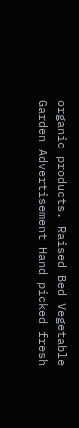organic products. Raised Bed Vegetable Garden Advertisement Hand picked fresh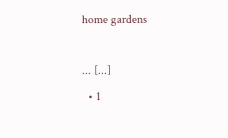home gardens

... [...]
  • 1